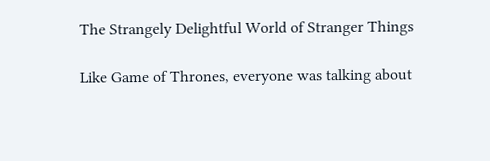The Strangely Delightful World of Stranger Things

Like Game of Thrones, everyone was talking about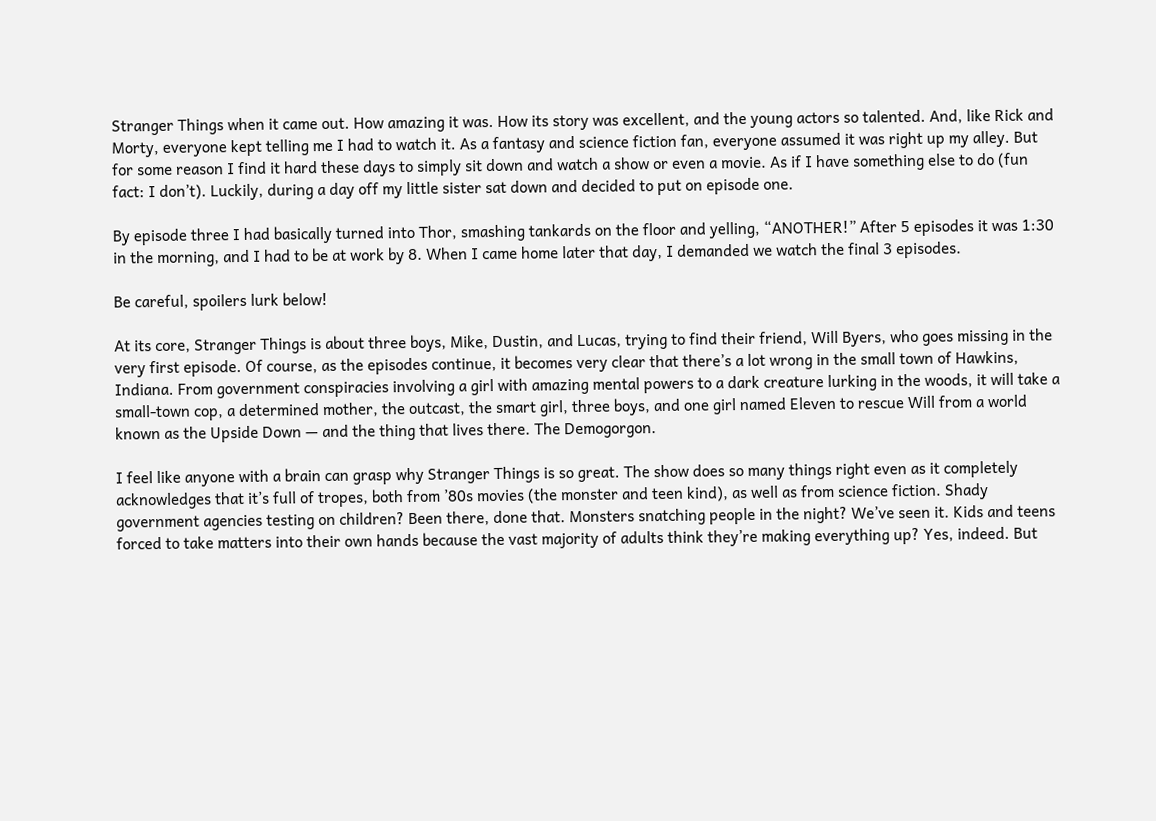Stranger Things when it came out. How amazing it was. How its story was excellent, and the young actors so talented. And, like Rick and Morty, everyone kept telling me I had to watch it. As a fantasy and science fiction fan, everyone assumed it was right up my alley. But for some reason I find it hard these days to simply sit down and watch a show or even a movie. As if I have something else to do (fun fact: I don’t). Luckily, during a day off my little sister sat down and decided to put on episode one.

By episode three I had basically turned into Thor, smashing tankards on the floor and yelling, “ANOTHER!” After 5 episodes it was 1:30 in the morning, and I had to be at work by 8. When I came home later that day, I demanded we watch the final 3 episodes.

Be careful, spoilers lurk below!

At its core, Stranger Things is about three boys, Mike, Dustin, and Lucas, trying to find their friend, Will Byers, who goes missing in the very first episode. Of course, as the episodes continue, it becomes very clear that there’s a lot wrong in the small town of Hawkins, Indiana. From government conspiracies involving a girl with amazing mental powers to a dark creature lurking in the woods, it will take a small-town cop, a determined mother, the outcast, the smart girl, three boys, and one girl named Eleven to rescue Will from a world known as the Upside Down — and the thing that lives there. The Demogorgon.

I feel like anyone with a brain can grasp why Stranger Things is so great. The show does so many things right even as it completely acknowledges that it’s full of tropes, both from ’80s movies (the monster and teen kind), as well as from science fiction. Shady government agencies testing on children? Been there, done that. Monsters snatching people in the night? We’ve seen it. Kids and teens forced to take matters into their own hands because the vast majority of adults think they’re making everything up? Yes, indeed. But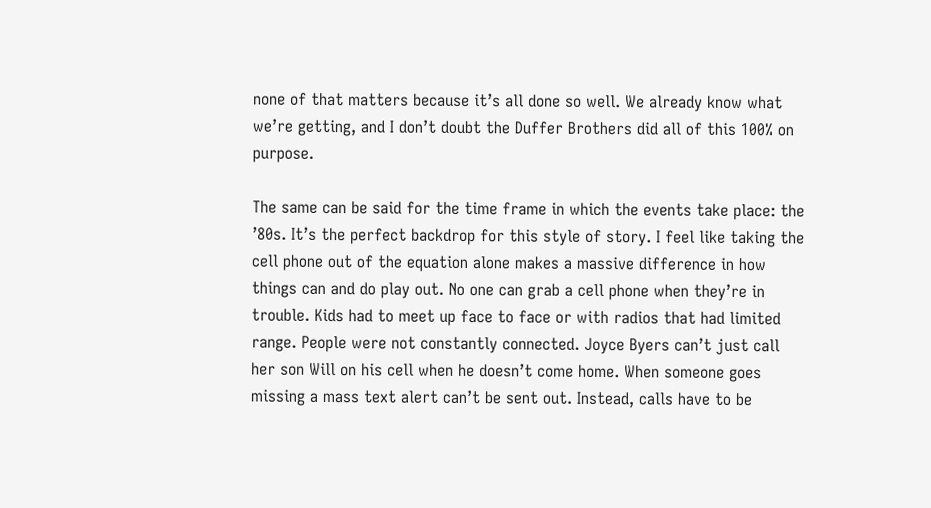none of that matters because it’s all done so well. We already know what we’re getting, and I don’t doubt the Duffer Brothers did all of this 100% on purpose.

The same can be said for the time frame in which the events take place: the ’80s. It’s the perfect backdrop for this style of story. I feel like taking the cell phone out of the equation alone makes a massive difference in how things can and do play out. No one can grab a cell phone when they’re in trouble. Kids had to meet up face to face or with radios that had limited range. People were not constantly connected. Joyce Byers can’t just call her son Will on his cell when he doesn’t come home. When someone goes missing a mass text alert can’t be sent out. Instead, calls have to be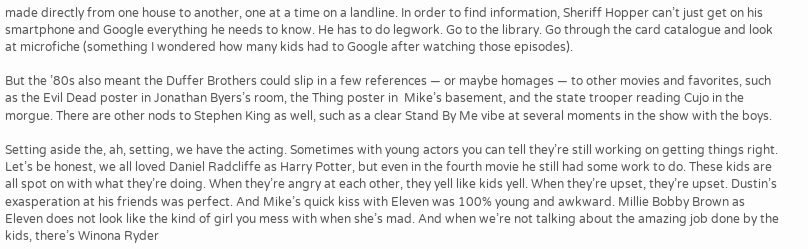made directly from one house to another, one at a time on a landline. In order to find information, Sheriff Hopper can’t just get on his smartphone and Google everything he needs to know. He has to do legwork. Go to the library. Go through the card catalogue and look at microfiche (something I wondered how many kids had to Google after watching those episodes).

But the ’80s also meant the Duffer Brothers could slip in a few references — or maybe homages — to other movies and favorites, such as the Evil Dead poster in Jonathan Byers’s room, the Thing poster in  Mike’s basement, and the state trooper reading Cujo in the morgue. There are other nods to Stephen King as well, such as a clear Stand By Me vibe at several moments in the show with the boys.

Setting aside the, ah, setting, we have the acting. Sometimes with young actors you can tell they’re still working on getting things right. Let’s be honest, we all loved Daniel Radcliffe as Harry Potter, but even in the fourth movie he still had some work to do. These kids are all spot on with what they’re doing. When they’re angry at each other, they yell like kids yell. When they’re upset, they’re upset. Dustin’s exasperation at his friends was perfect. And Mike’s quick kiss with Eleven was 100% young and awkward. Millie Bobby Brown as Eleven does not look like the kind of girl you mess with when she’s mad. And when we’re not talking about the amazing job done by the kids, there’s Winona Ryder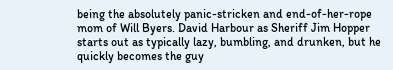being the absolutely panic-stricken and end-of-her-rope mom of Will Byers. David Harbour as Sheriff Jim Hopper starts out as typically lazy, bumbling, and drunken, but he quickly becomes the guy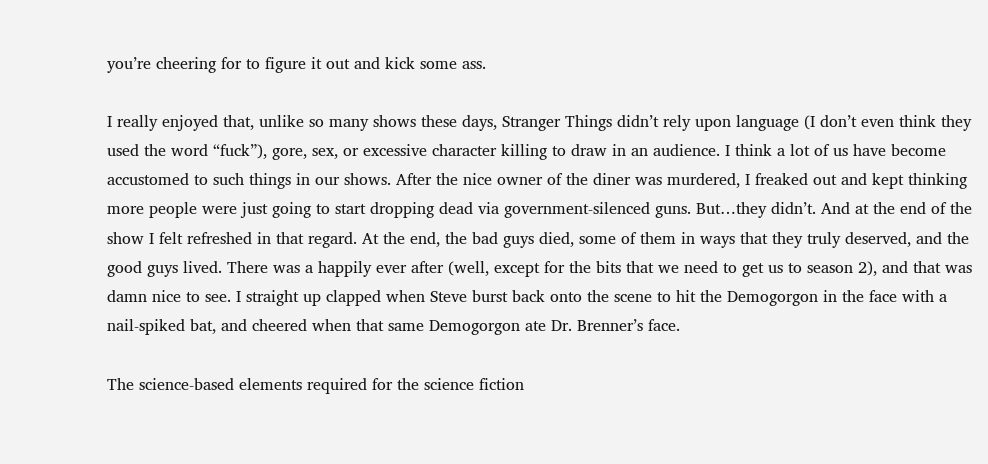you’re cheering for to figure it out and kick some ass.

I really enjoyed that, unlike so many shows these days, Stranger Things didn’t rely upon language (I don’t even think they used the word “fuck”), gore, sex, or excessive character killing to draw in an audience. I think a lot of us have become accustomed to such things in our shows. After the nice owner of the diner was murdered, I freaked out and kept thinking more people were just going to start dropping dead via government-silenced guns. But…they didn’t. And at the end of the show I felt refreshed in that regard. At the end, the bad guys died, some of them in ways that they truly deserved, and the good guys lived. There was a happily ever after (well, except for the bits that we need to get us to season 2), and that was damn nice to see. I straight up clapped when Steve burst back onto the scene to hit the Demogorgon in the face with a nail-spiked bat, and cheered when that same Demogorgon ate Dr. Brenner’s face.

The science-based elements required for the science fiction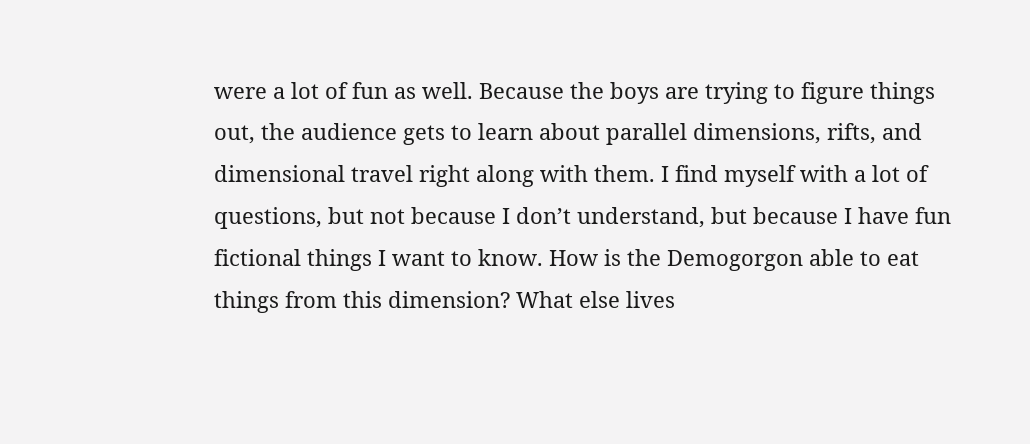were a lot of fun as well. Because the boys are trying to figure things out, the audience gets to learn about parallel dimensions, rifts, and dimensional travel right along with them. I find myself with a lot of questions, but not because I don’t understand, but because I have fun fictional things I want to know. How is the Demogorgon able to eat things from this dimension? What else lives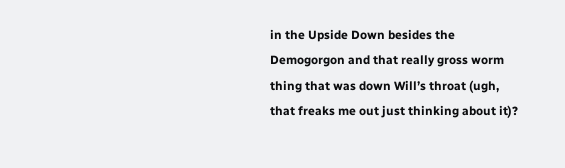in the Upside Down besides the Demogorgon and that really gross worm thing that was down Will’s throat (ugh, that freaks me out just thinking about it)?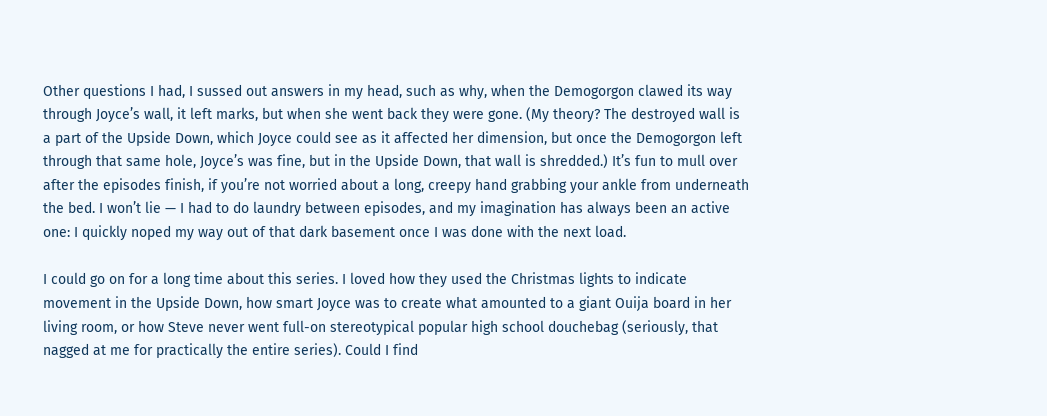Other questions I had, I sussed out answers in my head, such as why, when the Demogorgon clawed its way through Joyce’s wall, it left marks, but when she went back they were gone. (My theory? The destroyed wall is a part of the Upside Down, which Joyce could see as it affected her dimension, but once the Demogorgon left through that same hole, Joyce’s was fine, but in the Upside Down, that wall is shredded.) It’s fun to mull over after the episodes finish, if you’re not worried about a long, creepy hand grabbing your ankle from underneath the bed. I won’t lie — I had to do laundry between episodes, and my imagination has always been an active one: I quickly noped my way out of that dark basement once I was done with the next load.

I could go on for a long time about this series. I loved how they used the Christmas lights to indicate movement in the Upside Down, how smart Joyce was to create what amounted to a giant Ouija board in her living room, or how Steve never went full-on stereotypical popular high school douchebag (seriously, that nagged at me for practically the entire series). Could I find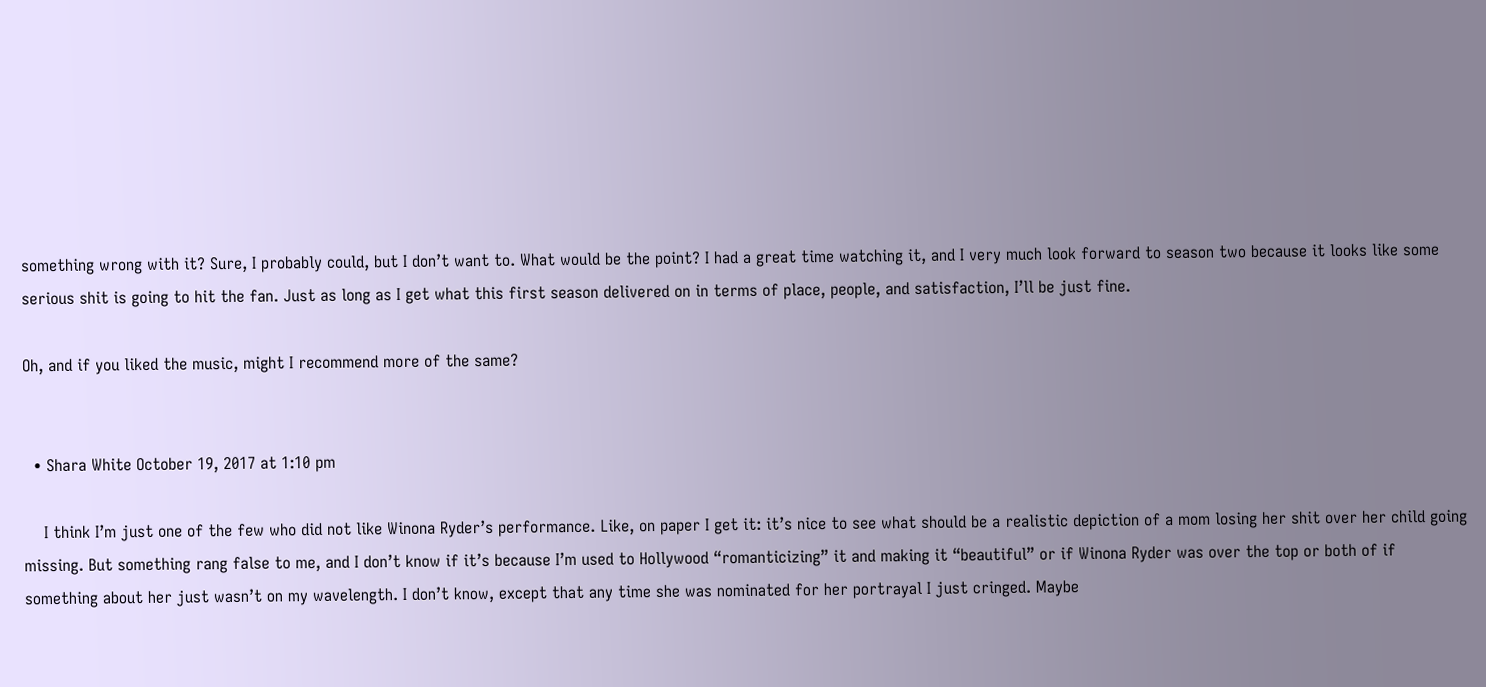something wrong with it? Sure, I probably could, but I don’t want to. What would be the point? I had a great time watching it, and I very much look forward to season two because it looks like some serious shit is going to hit the fan. Just as long as I get what this first season delivered on in terms of place, people, and satisfaction, I’ll be just fine.

Oh, and if you liked the music, might I recommend more of the same?


  • Shara White October 19, 2017 at 1:10 pm

    I think I’m just one of the few who did not like Winona Ryder’s performance. Like, on paper I get it: it’s nice to see what should be a realistic depiction of a mom losing her shit over her child going missing. But something rang false to me, and I don’t know if it’s because I’m used to Hollywood “romanticizing” it and making it “beautiful” or if Winona Ryder was over the top or both of if something about her just wasn’t on my wavelength. I don’t know, except that any time she was nominated for her portrayal I just cringed. Maybe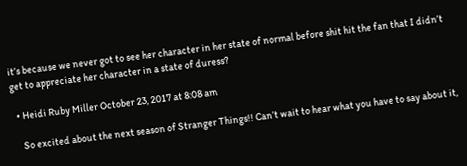it’s because we never got to see her character in her state of normal before shit hit the fan that I didn’t get to appreciate her character in a state of duress?

  • Heidi Ruby Miller October 23, 2017 at 8:08 am

    So excited about the next season of Stranger Things!! Can’t wait to hear what you have to say about it,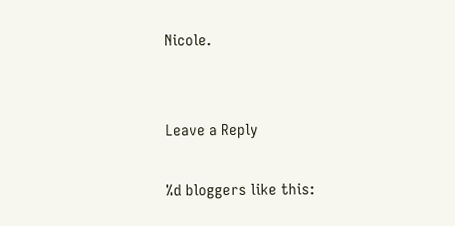Nicole.


Leave a Reply

%d bloggers like this: